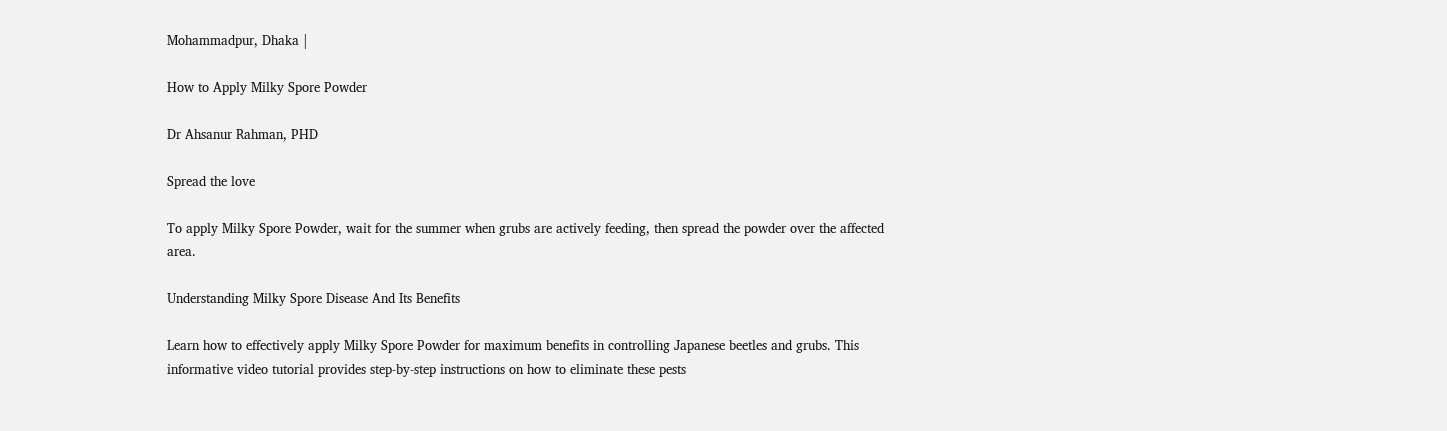Mohammadpur, Dhaka |

How to Apply Milky Spore Powder

Dr Ahsanur Rahman, PHD

Spread the love

To apply Milky Spore Powder, wait for the summer when grubs are actively feeding, then spread the powder over the affected area.

Understanding Milky Spore Disease And Its Benefits

Learn how to effectively apply Milky Spore Powder for maximum benefits in controlling Japanese beetles and grubs. This informative video tutorial provides step-by-step instructions on how to eliminate these pests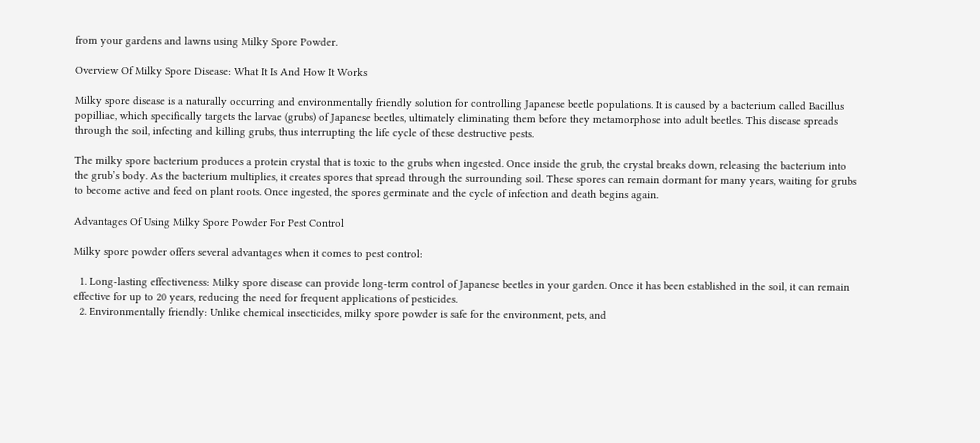from your gardens and lawns using Milky Spore Powder.

Overview Of Milky Spore Disease: What It Is And How It Works

Milky spore disease is a naturally occurring and environmentally friendly solution for controlling Japanese beetle populations. It is caused by a bacterium called Bacillus popilliae, which specifically targets the larvae (grubs) of Japanese beetles, ultimately eliminating them before they metamorphose into adult beetles. This disease spreads through the soil, infecting and killing grubs, thus interrupting the life cycle of these destructive pests.

The milky spore bacterium produces a protein crystal that is toxic to the grubs when ingested. Once inside the grub, the crystal breaks down, releasing the bacterium into the grub’s body. As the bacterium multiplies, it creates spores that spread through the surrounding soil. These spores can remain dormant for many years, waiting for grubs to become active and feed on plant roots. Once ingested, the spores germinate and the cycle of infection and death begins again.

Advantages Of Using Milky Spore Powder For Pest Control

Milky spore powder offers several advantages when it comes to pest control:

  1. Long-lasting effectiveness: Milky spore disease can provide long-term control of Japanese beetles in your garden. Once it has been established in the soil, it can remain effective for up to 20 years, reducing the need for frequent applications of pesticides.
  2. Environmentally friendly: Unlike chemical insecticides, milky spore powder is safe for the environment, pets, and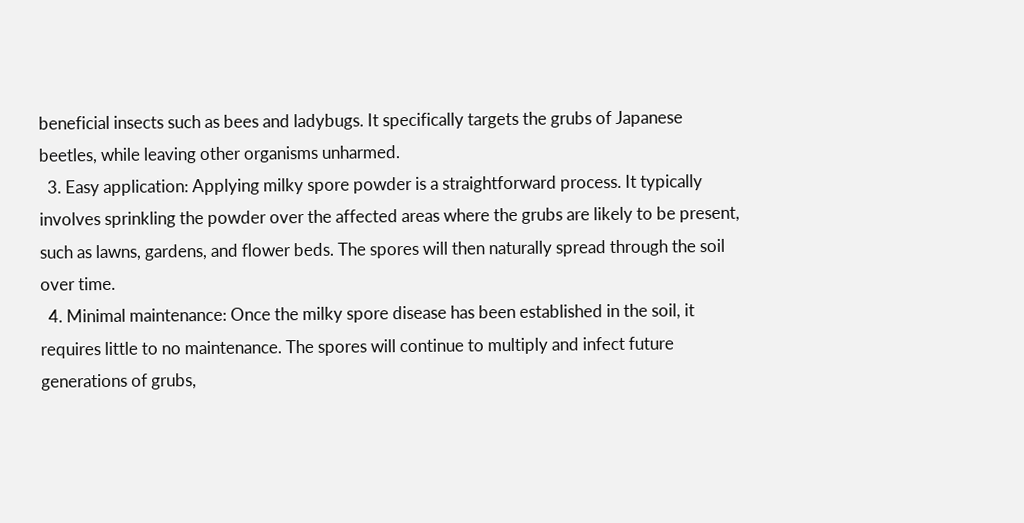beneficial insects such as bees and ladybugs. It specifically targets the grubs of Japanese beetles, while leaving other organisms unharmed.
  3. Easy application: Applying milky spore powder is a straightforward process. It typically involves sprinkling the powder over the affected areas where the grubs are likely to be present, such as lawns, gardens, and flower beds. The spores will then naturally spread through the soil over time.
  4. Minimal maintenance: Once the milky spore disease has been established in the soil, it requires little to no maintenance. The spores will continue to multiply and infect future generations of grubs,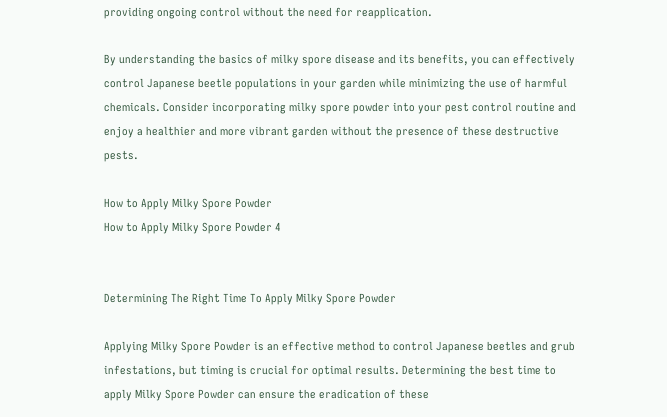providing ongoing control without the need for reapplication.

By understanding the basics of milky spore disease and its benefits, you can effectively control Japanese beetle populations in your garden while minimizing the use of harmful chemicals. Consider incorporating milky spore powder into your pest control routine and enjoy a healthier and more vibrant garden without the presence of these destructive pests.

How to Apply Milky Spore Powder
How to Apply Milky Spore Powder 4


Determining The Right Time To Apply Milky Spore Powder

Applying Milky Spore Powder is an effective method to control Japanese beetles and grub infestations, but timing is crucial for optimal results. Determining the best time to apply Milky Spore Powder can ensure the eradication of these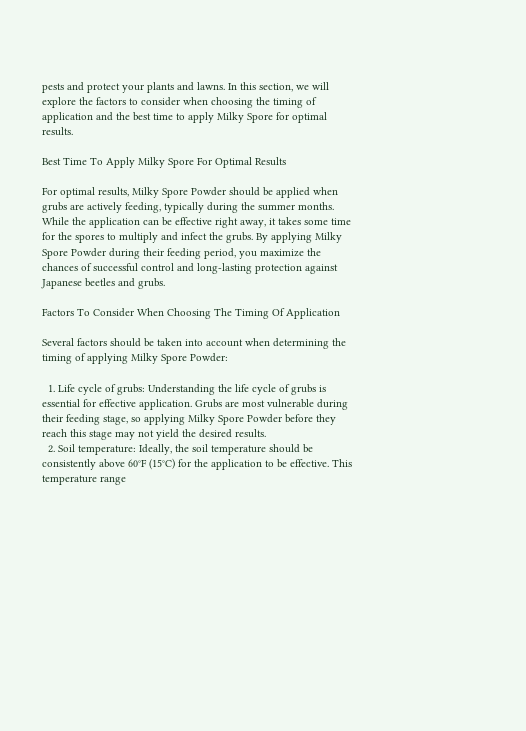pests and protect your plants and lawns. In this section, we will explore the factors to consider when choosing the timing of application and the best time to apply Milky Spore for optimal results.

Best Time To Apply Milky Spore For Optimal Results

For optimal results, Milky Spore Powder should be applied when grubs are actively feeding, typically during the summer months. While the application can be effective right away, it takes some time for the spores to multiply and infect the grubs. By applying Milky Spore Powder during their feeding period, you maximize the chances of successful control and long-lasting protection against Japanese beetles and grubs.

Factors To Consider When Choosing The Timing Of Application

Several factors should be taken into account when determining the timing of applying Milky Spore Powder:

  1. Life cycle of grubs: Understanding the life cycle of grubs is essential for effective application. Grubs are most vulnerable during their feeding stage, so applying Milky Spore Powder before they reach this stage may not yield the desired results.
  2. Soil temperature: Ideally, the soil temperature should be consistently above 60°F (15°C) for the application to be effective. This temperature range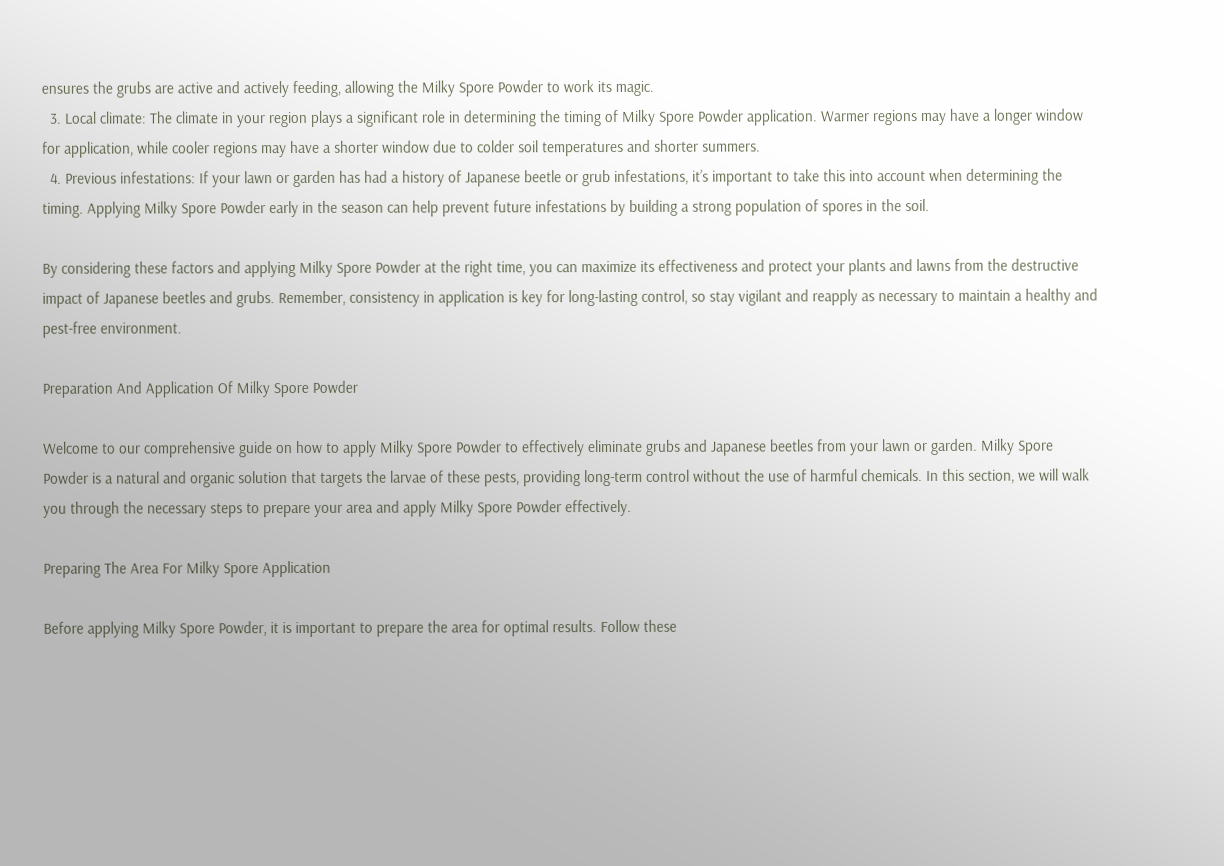ensures the grubs are active and actively feeding, allowing the Milky Spore Powder to work its magic.
  3. Local climate: The climate in your region plays a significant role in determining the timing of Milky Spore Powder application. Warmer regions may have a longer window for application, while cooler regions may have a shorter window due to colder soil temperatures and shorter summers.
  4. Previous infestations: If your lawn or garden has had a history of Japanese beetle or grub infestations, it’s important to take this into account when determining the timing. Applying Milky Spore Powder early in the season can help prevent future infestations by building a strong population of spores in the soil.

By considering these factors and applying Milky Spore Powder at the right time, you can maximize its effectiveness and protect your plants and lawns from the destructive impact of Japanese beetles and grubs. Remember, consistency in application is key for long-lasting control, so stay vigilant and reapply as necessary to maintain a healthy and pest-free environment.

Preparation And Application Of Milky Spore Powder

Welcome to our comprehensive guide on how to apply Milky Spore Powder to effectively eliminate grubs and Japanese beetles from your lawn or garden. Milky Spore Powder is a natural and organic solution that targets the larvae of these pests, providing long-term control without the use of harmful chemicals. In this section, we will walk you through the necessary steps to prepare your area and apply Milky Spore Powder effectively.

Preparing The Area For Milky Spore Application

Before applying Milky Spore Powder, it is important to prepare the area for optimal results. Follow these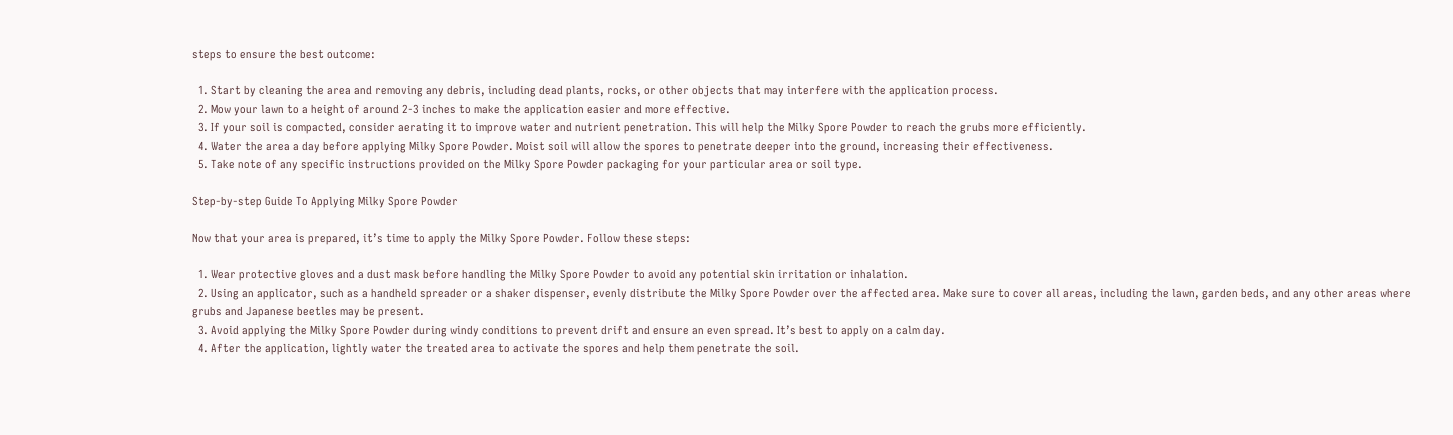steps to ensure the best outcome:

  1. Start by cleaning the area and removing any debris, including dead plants, rocks, or other objects that may interfere with the application process.
  2. Mow your lawn to a height of around 2-3 inches to make the application easier and more effective.
  3. If your soil is compacted, consider aerating it to improve water and nutrient penetration. This will help the Milky Spore Powder to reach the grubs more efficiently.
  4. Water the area a day before applying Milky Spore Powder. Moist soil will allow the spores to penetrate deeper into the ground, increasing their effectiveness.
  5. Take note of any specific instructions provided on the Milky Spore Powder packaging for your particular area or soil type.

Step-by-step Guide To Applying Milky Spore Powder

Now that your area is prepared, it’s time to apply the Milky Spore Powder. Follow these steps:

  1. Wear protective gloves and a dust mask before handling the Milky Spore Powder to avoid any potential skin irritation or inhalation.
  2. Using an applicator, such as a handheld spreader or a shaker dispenser, evenly distribute the Milky Spore Powder over the affected area. Make sure to cover all areas, including the lawn, garden beds, and any other areas where grubs and Japanese beetles may be present.
  3. Avoid applying the Milky Spore Powder during windy conditions to prevent drift and ensure an even spread. It’s best to apply on a calm day.
  4. After the application, lightly water the treated area to activate the spores and help them penetrate the soil.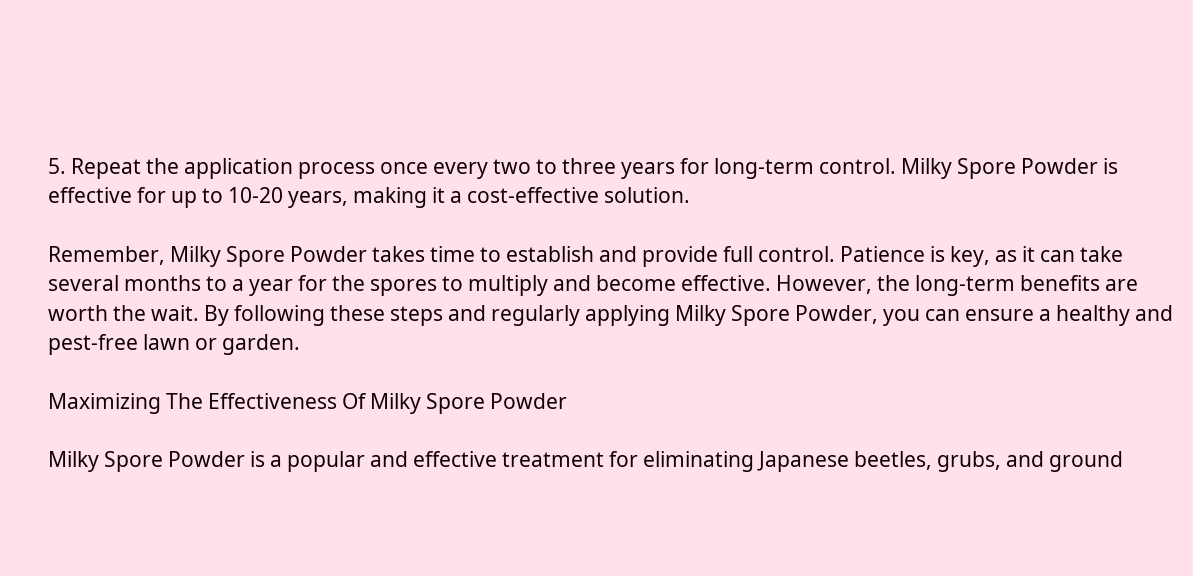5. Repeat the application process once every two to three years for long-term control. Milky Spore Powder is effective for up to 10-20 years, making it a cost-effective solution.

Remember, Milky Spore Powder takes time to establish and provide full control. Patience is key, as it can take several months to a year for the spores to multiply and become effective. However, the long-term benefits are worth the wait. By following these steps and regularly applying Milky Spore Powder, you can ensure a healthy and pest-free lawn or garden.

Maximizing The Effectiveness Of Milky Spore Powder

Milky Spore Powder is a popular and effective treatment for eliminating Japanese beetles, grubs, and ground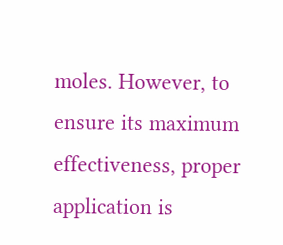moles. However, to ensure its maximum effectiveness, proper application is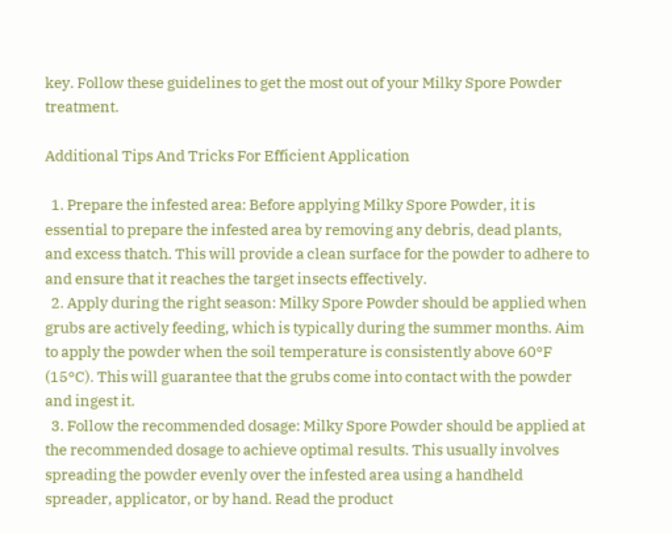key. Follow these guidelines to get the most out of your Milky Spore Powder treatment.

Additional Tips And Tricks For Efficient Application

  1. Prepare the infested area: Before applying Milky Spore Powder, it is essential to prepare the infested area by removing any debris, dead plants, and excess thatch. This will provide a clean surface for the powder to adhere to and ensure that it reaches the target insects effectively.
  2. Apply during the right season: Milky Spore Powder should be applied when grubs are actively feeding, which is typically during the summer months. Aim to apply the powder when the soil temperature is consistently above 60°F (15°C). This will guarantee that the grubs come into contact with the powder and ingest it.
  3. Follow the recommended dosage: Milky Spore Powder should be applied at the recommended dosage to achieve optimal results. This usually involves spreading the powder evenly over the infested area using a handheld spreader, applicator, or by hand. Read the product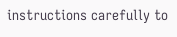instructions carefully to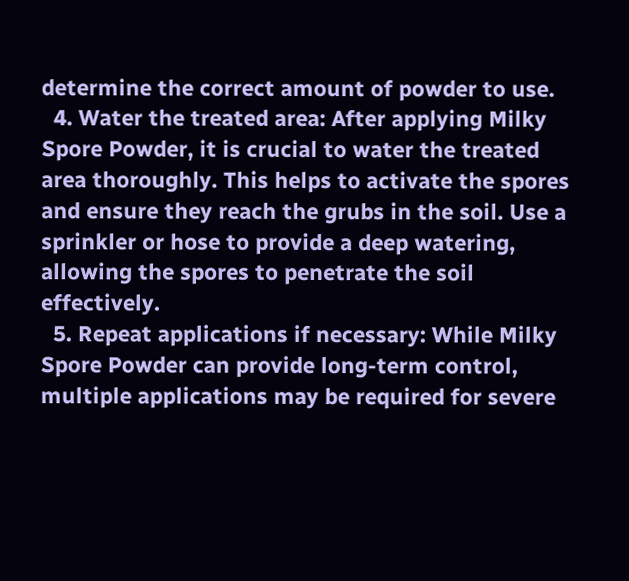determine the correct amount of powder to use.
  4. Water the treated area: After applying Milky Spore Powder, it is crucial to water the treated area thoroughly. This helps to activate the spores and ensure they reach the grubs in the soil. Use a sprinkler or hose to provide a deep watering, allowing the spores to penetrate the soil effectively.
  5. Repeat applications if necessary: While Milky Spore Powder can provide long-term control, multiple applications may be required for severe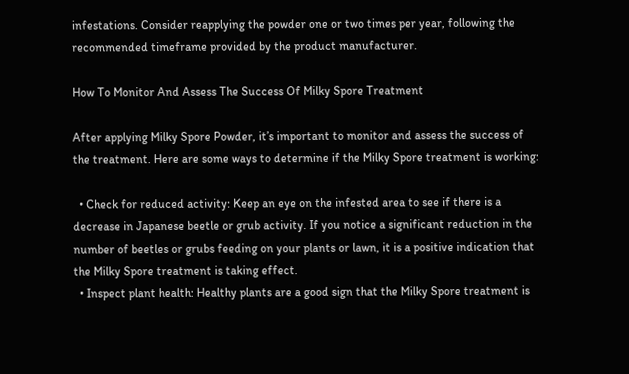infestations. Consider reapplying the powder one or two times per year, following the recommended timeframe provided by the product manufacturer.

How To Monitor And Assess The Success Of Milky Spore Treatment

After applying Milky Spore Powder, it’s important to monitor and assess the success of the treatment. Here are some ways to determine if the Milky Spore treatment is working:

  • Check for reduced activity: Keep an eye on the infested area to see if there is a decrease in Japanese beetle or grub activity. If you notice a significant reduction in the number of beetles or grubs feeding on your plants or lawn, it is a positive indication that the Milky Spore treatment is taking effect.
  • Inspect plant health: Healthy plants are a good sign that the Milky Spore treatment is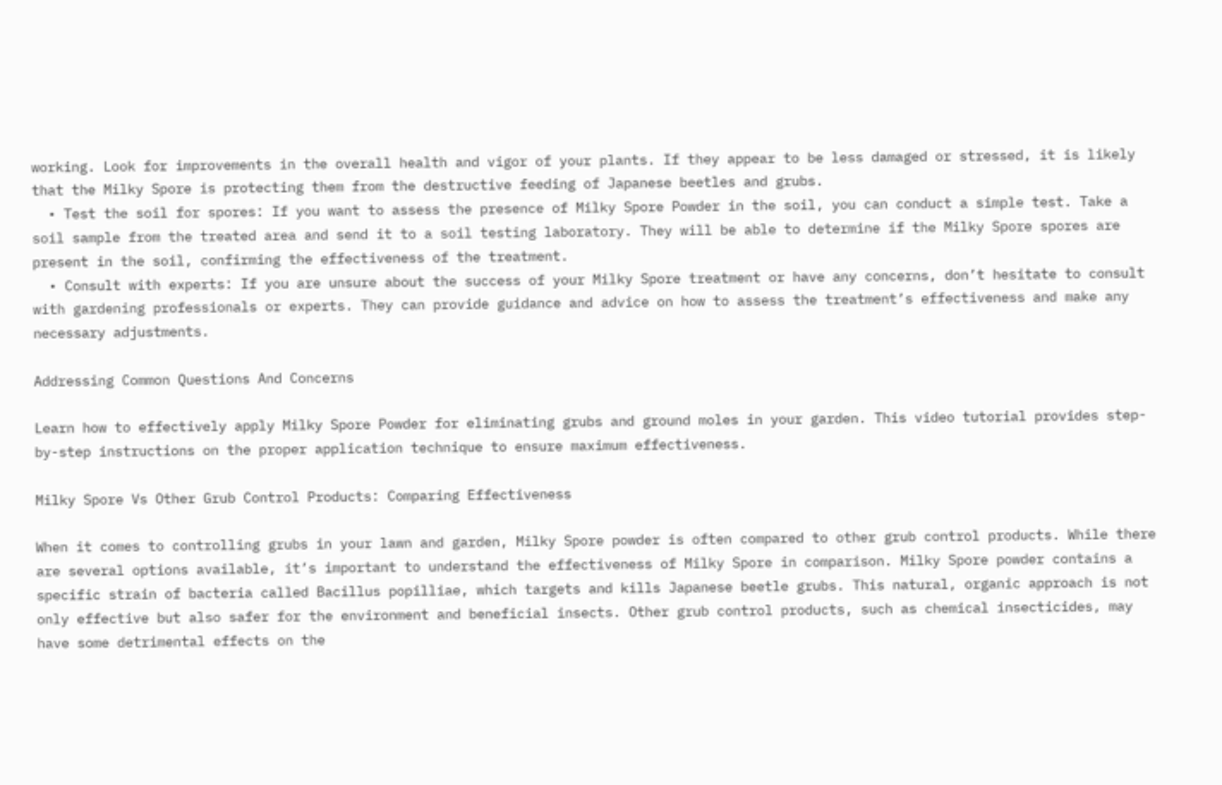working. Look for improvements in the overall health and vigor of your plants. If they appear to be less damaged or stressed, it is likely that the Milky Spore is protecting them from the destructive feeding of Japanese beetles and grubs.
  • Test the soil for spores: If you want to assess the presence of Milky Spore Powder in the soil, you can conduct a simple test. Take a soil sample from the treated area and send it to a soil testing laboratory. They will be able to determine if the Milky Spore spores are present in the soil, confirming the effectiveness of the treatment.
  • Consult with experts: If you are unsure about the success of your Milky Spore treatment or have any concerns, don’t hesitate to consult with gardening professionals or experts. They can provide guidance and advice on how to assess the treatment’s effectiveness and make any necessary adjustments.

Addressing Common Questions And Concerns

Learn how to effectively apply Milky Spore Powder for eliminating grubs and ground moles in your garden. This video tutorial provides step-by-step instructions on the proper application technique to ensure maximum effectiveness.

Milky Spore Vs Other Grub Control Products: Comparing Effectiveness

When it comes to controlling grubs in your lawn and garden, Milky Spore powder is often compared to other grub control products. While there are several options available, it’s important to understand the effectiveness of Milky Spore in comparison. Milky Spore powder contains a specific strain of bacteria called Bacillus popilliae, which targets and kills Japanese beetle grubs. This natural, organic approach is not only effective but also safer for the environment and beneficial insects. Other grub control products, such as chemical insecticides, may have some detrimental effects on the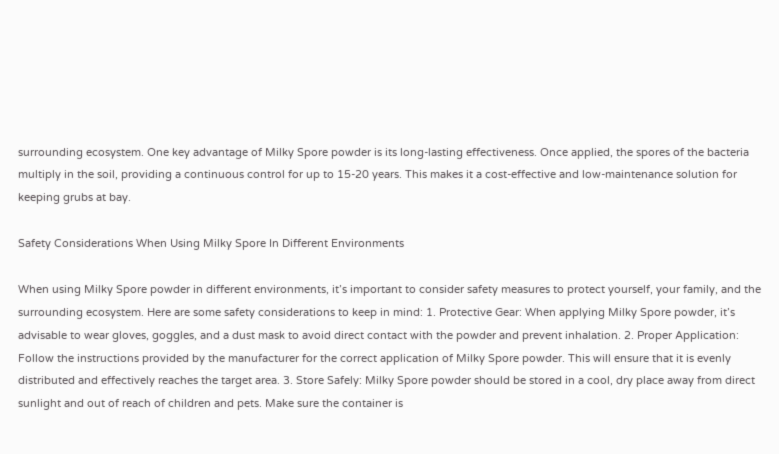surrounding ecosystem. One key advantage of Milky Spore powder is its long-lasting effectiveness. Once applied, the spores of the bacteria multiply in the soil, providing a continuous control for up to 15-20 years. This makes it a cost-effective and low-maintenance solution for keeping grubs at bay.

Safety Considerations When Using Milky Spore In Different Environments

When using Milky Spore powder in different environments, it’s important to consider safety measures to protect yourself, your family, and the surrounding ecosystem. Here are some safety considerations to keep in mind: 1. Protective Gear: When applying Milky Spore powder, it’s advisable to wear gloves, goggles, and a dust mask to avoid direct contact with the powder and prevent inhalation. 2. Proper Application: Follow the instructions provided by the manufacturer for the correct application of Milky Spore powder. This will ensure that it is evenly distributed and effectively reaches the target area. 3. Store Safely: Milky Spore powder should be stored in a cool, dry place away from direct sunlight and out of reach of children and pets. Make sure the container is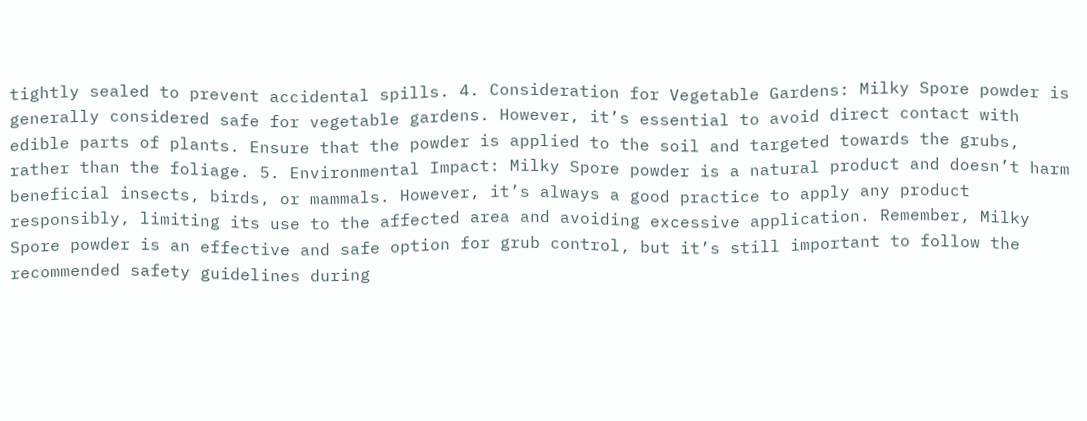tightly sealed to prevent accidental spills. 4. Consideration for Vegetable Gardens: Milky Spore powder is generally considered safe for vegetable gardens. However, it’s essential to avoid direct contact with edible parts of plants. Ensure that the powder is applied to the soil and targeted towards the grubs, rather than the foliage. 5. Environmental Impact: Milky Spore powder is a natural product and doesn’t harm beneficial insects, birds, or mammals. However, it’s always a good practice to apply any product responsibly, limiting its use to the affected area and avoiding excessive application. Remember, Milky Spore powder is an effective and safe option for grub control, but it’s still important to follow the recommended safety guidelines during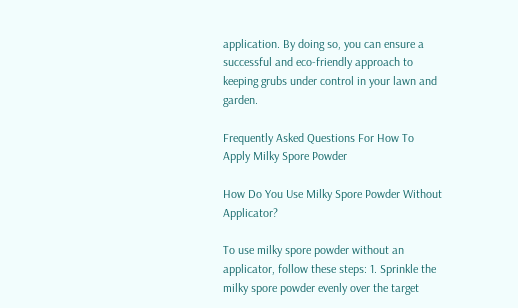application. By doing so, you can ensure a successful and eco-friendly approach to keeping grubs under control in your lawn and garden.

Frequently Asked Questions For How To Apply Milky Spore Powder

How Do You Use Milky Spore Powder Without Applicator?

To use milky spore powder without an applicator, follow these steps: 1. Sprinkle the milky spore powder evenly over the target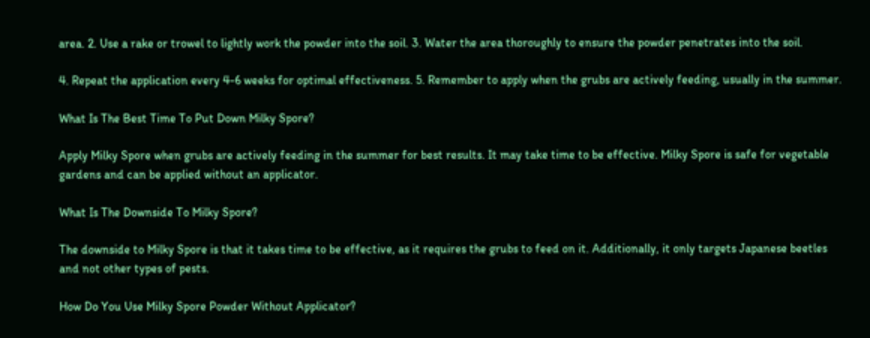area. 2. Use a rake or trowel to lightly work the powder into the soil. 3. Water the area thoroughly to ensure the powder penetrates into the soil.

4. Repeat the application every 4-6 weeks for optimal effectiveness. 5. Remember to apply when the grubs are actively feeding, usually in the summer.

What Is The Best Time To Put Down Milky Spore?

Apply Milky Spore when grubs are actively feeding in the summer for best results. It may take time to be effective. Milky Spore is safe for vegetable gardens and can be applied without an applicator.

What Is The Downside To Milky Spore?

The downside to Milky Spore is that it takes time to be effective, as it requires the grubs to feed on it. Additionally, it only targets Japanese beetles and not other types of pests.

How Do You Use Milky Spore Powder Without Applicator?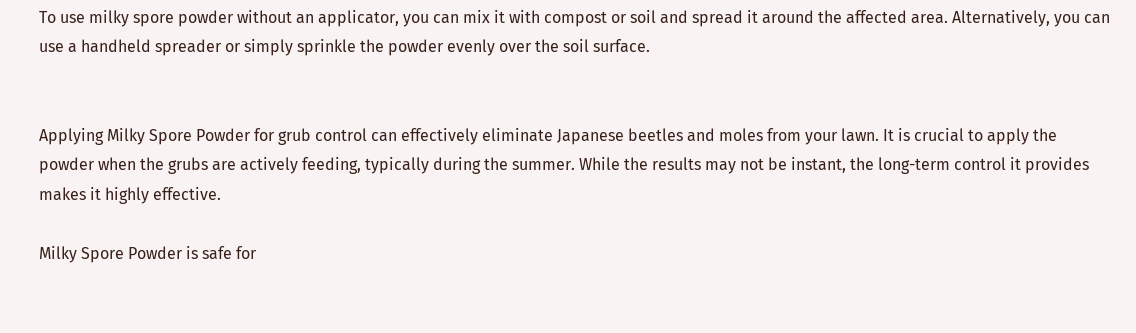To use milky spore powder without an applicator, you can mix it with compost or soil and spread it around the affected area. Alternatively, you can use a handheld spreader or simply sprinkle the powder evenly over the soil surface.


Applying Milky Spore Powder for grub control can effectively eliminate Japanese beetles and moles from your lawn. It is crucial to apply the powder when the grubs are actively feeding, typically during the summer. While the results may not be instant, the long-term control it provides makes it highly effective.

Milky Spore Powder is safe for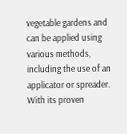vegetable gardens and can be applied using various methods, including the use of an applicator or spreader. With its proven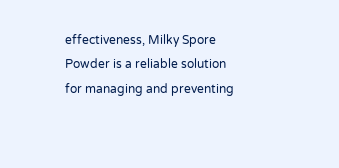effectiveness, Milky Spore Powder is a reliable solution for managing and preventing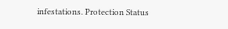infestations. Protection Status